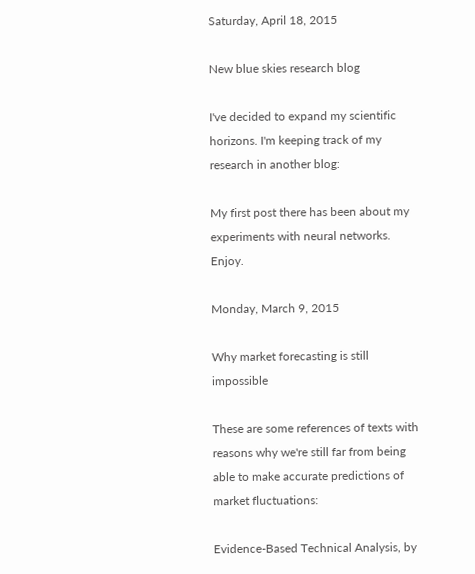Saturday, April 18, 2015

New blue skies research blog

I've decided to expand my scientific horizons. I'm keeping track of my research in another blog:

My first post there has been about my experiments with neural networks. Enjoy.

Monday, March 9, 2015

Why market forecasting is still impossible

These are some references of texts with reasons why we're still far from being able to make accurate predictions of market fluctuations:

Evidence-Based Technical Analysis, by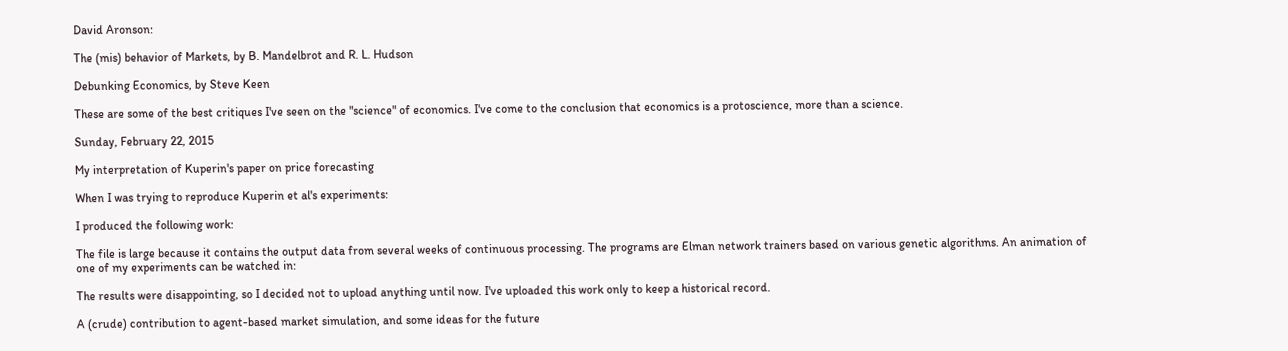David Aronson:

The (mis) behavior of Markets, by B. Mandelbrot and R. L. Hudson

Debunking Economics, by Steve Keen

These are some of the best critiques I've seen on the "science" of economics. I've come to the conclusion that economics is a protoscience, more than a science.

Sunday, February 22, 2015

My interpretation of Kuperin's paper on price forecasting

When I was trying to reproduce Kuperin et al's experiments:

I produced the following work:

The file is large because it contains the output data from several weeks of continuous processing. The programs are Elman network trainers based on various genetic algorithms. An animation of one of my experiments can be watched in:

The results were disappointing, so I decided not to upload anything until now. I've uploaded this work only to keep a historical record.

A (crude) contribution to agent-based market simulation, and some ideas for the future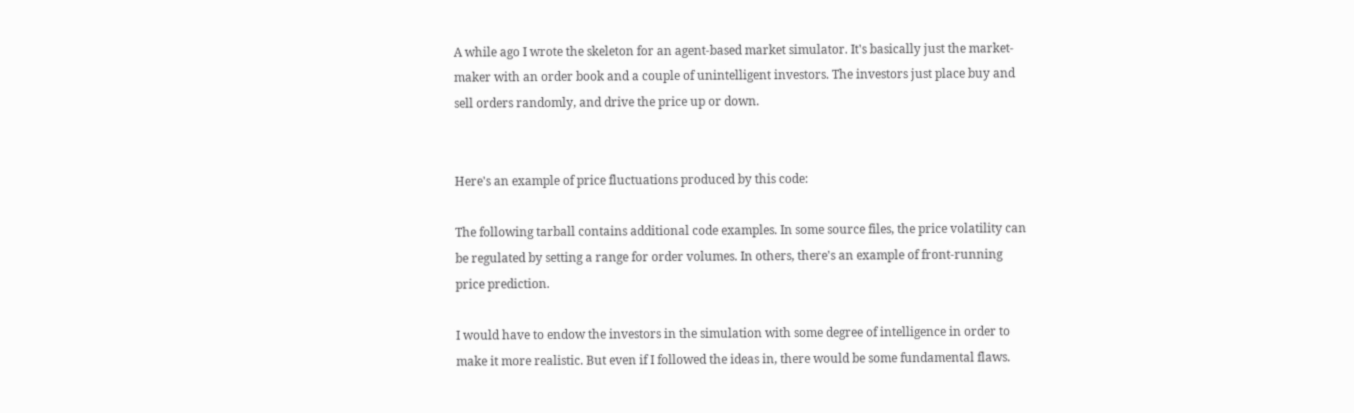A while ago I wrote the skeleton for an agent-based market simulator. It's basically just the market-maker with an order book and a couple of unintelligent investors. The investors just place buy and sell orders randomly, and drive the price up or down.


Here's an example of price fluctuations produced by this code:

The following tarball contains additional code examples. In some source files, the price volatility can be regulated by setting a range for order volumes. In others, there's an example of front-running price prediction.

I would have to endow the investors in the simulation with some degree of intelligence in order to make it more realistic. But even if I followed the ideas in, there would be some fundamental flaws.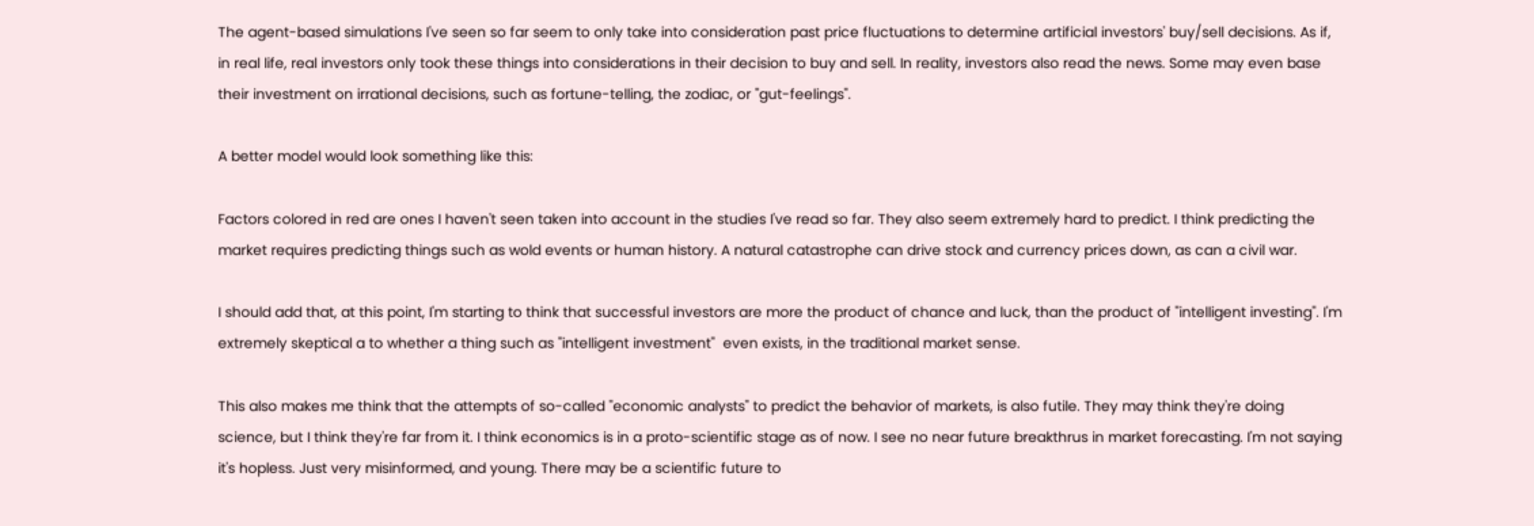The agent-based simulations I've seen so far seem to only take into consideration past price fluctuations to determine artificial investors' buy/sell decisions. As if, in real life, real investors only took these things into considerations in their decision to buy and sell. In reality, investors also read the news. Some may even base their investment on irrational decisions, such as fortune-telling, the zodiac, or "gut-feelings".

A better model would look something like this:

Factors colored in red are ones I haven't seen taken into account in the studies I've read so far. They also seem extremely hard to predict. I think predicting the market requires predicting things such as wold events or human history. A natural catastrophe can drive stock and currency prices down, as can a civil war.

I should add that, at this point, I'm starting to think that successful investors are more the product of chance and luck, than the product of "intelligent investing". I'm extremely skeptical a to whether a thing such as "intelligent investment"  even exists, in the traditional market sense.

This also makes me think that the attempts of so-called "economic analysts" to predict the behavior of markets, is also futile. They may think they're doing science, but I think they're far from it. I think economics is in a proto-scientific stage as of now. I see no near future breakthrus in market forecasting. I'm not saying it's hopless. Just very misinformed, and young. There may be a scientific future to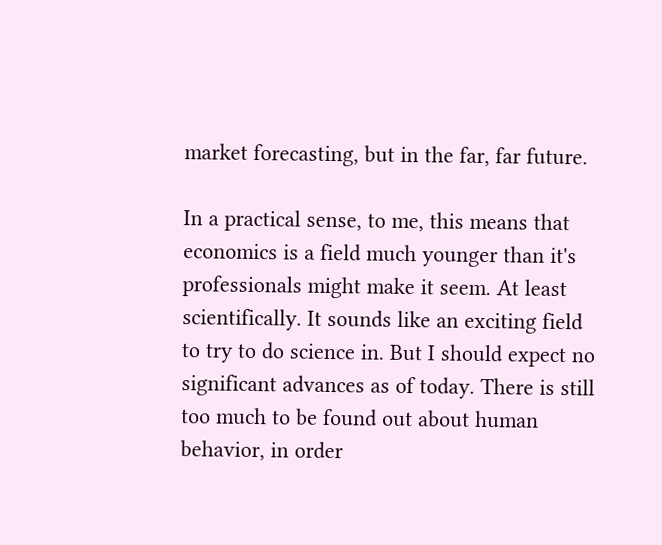market forecasting, but in the far, far future.

In a practical sense, to me, this means that economics is a field much younger than it's professionals might make it seem. At least scientifically. It sounds like an exciting field to try to do science in. But I should expect no significant advances as of today. There is still too much to be found out about human behavior, in order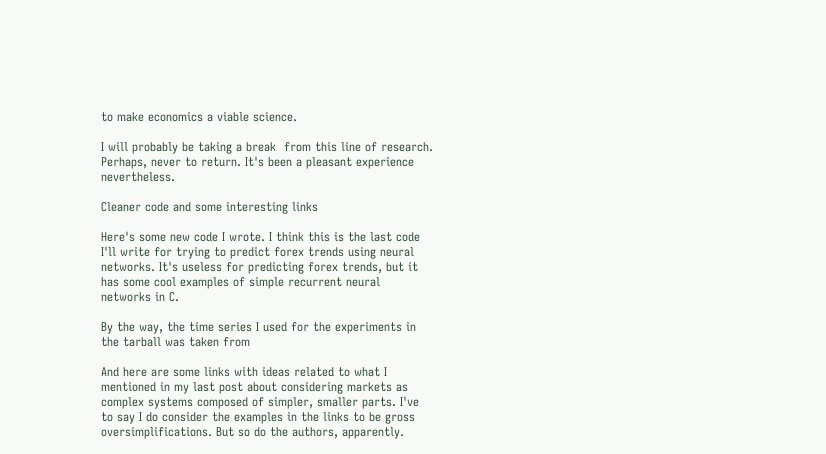to make economics a viable science.

I will probably be taking a break  from this line of research. Perhaps, never to return. It's been a pleasant experience nevertheless.

Cleaner code and some interesting links

Here's some new code I wrote. I think this is the last code I'll write for trying to predict forex trends using neural networks. It's useless for predicting forex trends, but it has some cool examples of simple recurrent neural networks in C.

By the way, the time series I used for the experiments in the tarball was taken from

And here are some links with ideas related to what I mentioned in my last post about considering markets as complex systems composed of simpler, smaller parts. I've to say I do consider the examples in the links to be gross oversimplifications. But so do the authors, apparently.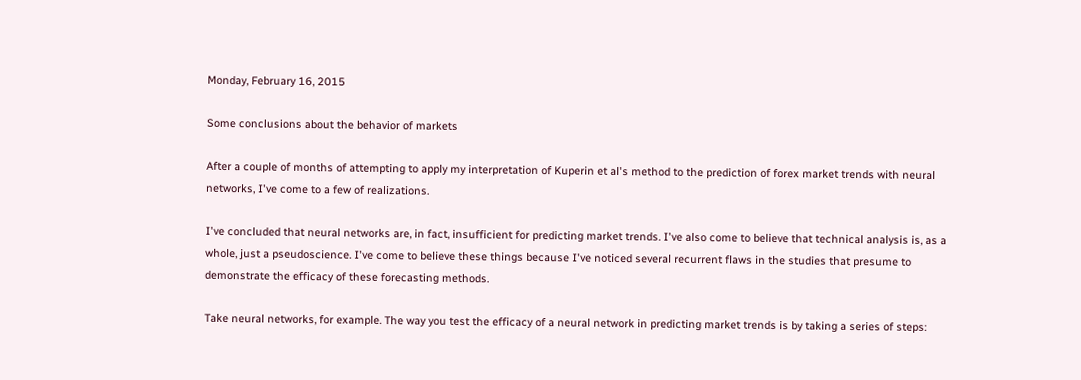Monday, February 16, 2015

Some conclusions about the behavior of markets

After a couple of months of attempting to apply my interpretation of Kuperin et al's method to the prediction of forex market trends with neural networks, I've come to a few of realizations.

I've concluded that neural networks are, in fact, insufficient for predicting market trends. I've also come to believe that technical analysis is, as a whole, just a pseudoscience. I've come to believe these things because I've noticed several recurrent flaws in the studies that presume to demonstrate the efficacy of these forecasting methods.

Take neural networks, for example. The way you test the efficacy of a neural network in predicting market trends is by taking a series of steps: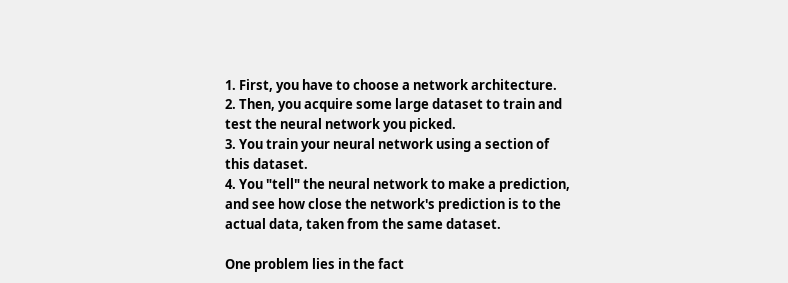1. First, you have to choose a network architecture.
2. Then, you acquire some large dataset to train and test the neural network you picked.
3. You train your neural network using a section of this dataset.
4. You "tell" the neural network to make a prediction, and see how close the network's prediction is to the actual data, taken from the same dataset.

One problem lies in the fact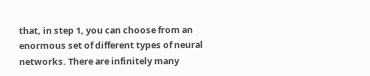that, in step 1, you can choose from an enormous set of different types of neural networks. There are infinitely many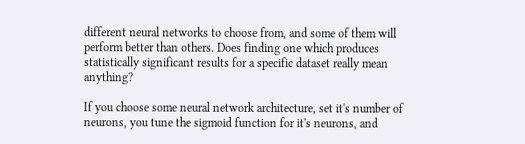different neural networks to choose from, and some of them will perform better than others. Does finding one which produces statistically significant results for a specific dataset really mean anything?

If you choose some neural network architecture, set it's number of neurons, you tune the sigmoid function for it's neurons, and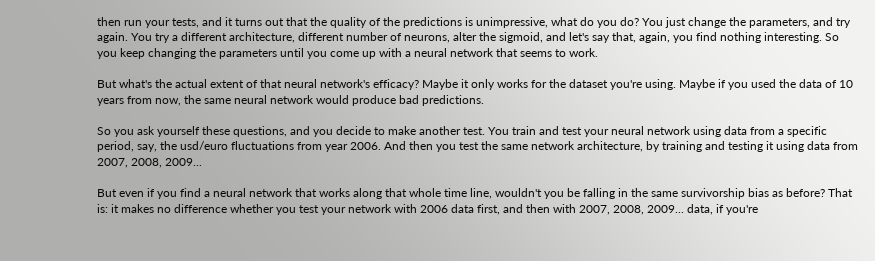then run your tests, and it turns out that the quality of the predictions is unimpressive, what do you do? You just change the parameters, and try again. You try a different architecture, different number of neurons, alter the sigmoid, and let's say that, again, you find nothing interesting. So you keep changing the parameters until you come up with a neural network that seems to work.

But what's the actual extent of that neural network's efficacy? Maybe it only works for the dataset you're using. Maybe if you used the data of 10 years from now, the same neural network would produce bad predictions.

So you ask yourself these questions, and you decide to make another test. You train and test your neural network using data from a specific period, say, the usd/euro fluctuations from year 2006. And then you test the same network architecture, by training and testing it using data from 2007, 2008, 2009...

But even if you find a neural network that works along that whole time line, wouldn't you be falling in the same survivorship bias as before? That is: it makes no difference whether you test your network with 2006 data first, and then with 2007, 2008, 2009... data, if you're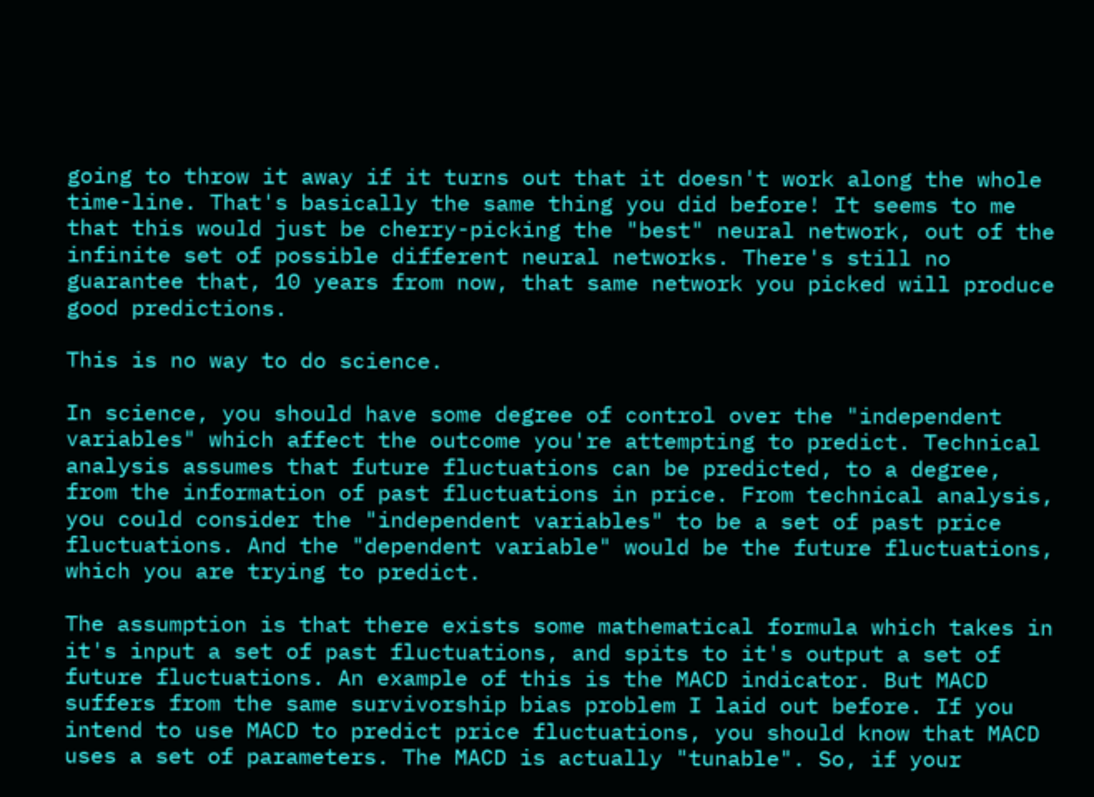going to throw it away if it turns out that it doesn't work along the whole time-line. That's basically the same thing you did before! It seems to me that this would just be cherry-picking the "best" neural network, out of the infinite set of possible different neural networks. There's still no guarantee that, 10 years from now, that same network you picked will produce good predictions.

This is no way to do science.

In science, you should have some degree of control over the "independent variables" which affect the outcome you're attempting to predict. Technical analysis assumes that future fluctuations can be predicted, to a degree, from the information of past fluctuations in price. From technical analysis, you could consider the "independent variables" to be a set of past price fluctuations. And the "dependent variable" would be the future fluctuations, which you are trying to predict.

The assumption is that there exists some mathematical formula which takes in it's input a set of past fluctuations, and spits to it's output a set of future fluctuations. An example of this is the MACD indicator. But MACD suffers from the same survivorship bias problem I laid out before. If you intend to use MACD to predict price fluctuations, you should know that MACD uses a set of parameters. The MACD is actually "tunable". So, if your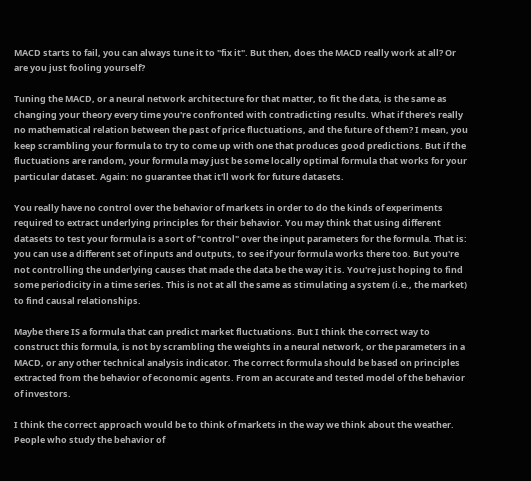MACD starts to fail, you can always tune it to "fix it". But then, does the MACD really work at all? Or are you just fooling yourself?

Tuning the MACD, or a neural network architecture for that matter, to fit the data, is the same as changing your theory every time you're confronted with contradicting results. What if there's really no mathematical relation between the past of price fluctuations, and the future of them? I mean, you keep scrambling your formula to try to come up with one that produces good predictions. But if the fluctuations are random, your formula may just be some locally optimal formula that works for your particular dataset. Again: no guarantee that it'll work for future datasets.

You really have no control over the behavior of markets in order to do the kinds of experiments required to extract underlying principles for their behavior. You may think that using different datasets to test your formula is a sort of "control" over the input parameters for the formula. That is: you can use a different set of inputs and outputs, to see if your formula works there too. But you're not controlling the underlying causes that made the data be the way it is. You're just hoping to find some periodicity in a time series. This is not at all the same as stimulating a system (i.e., the market) to find causal relationships.

Maybe there IS a formula that can predict market fluctuations. But I think the correct way to construct this formula, is not by scrambling the weights in a neural network, or the parameters in a MACD, or any other technical analysis indicator. The correct formula should be based on principles extracted from the behavior of economic agents. From an accurate and tested model of the behavior of investors.

I think the correct approach would be to think of markets in the way we think about the weather. People who study the behavior of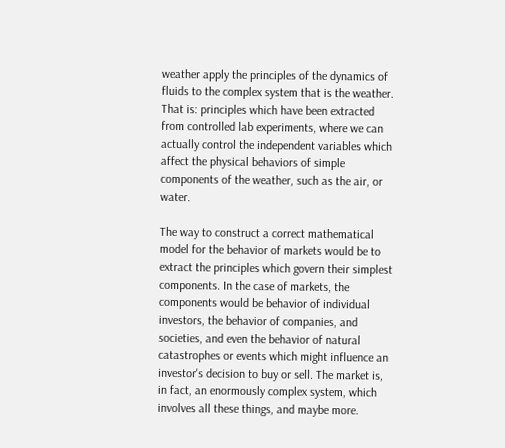weather apply the principles of the dynamics of fluids to the complex system that is the weather. That is: principles which have been extracted from controlled lab experiments, where we can actually control the independent variables which affect the physical behaviors of simple components of the weather, such as the air, or water.

The way to construct a correct mathematical model for the behavior of markets would be to extract the principles which govern their simplest components. In the case of markets, the components would be behavior of individual investors, the behavior of companies, and societies, and even the behavior of natural catastrophes or events which might influence an investor's decision to buy or sell. The market is, in fact, an enormously complex system, which involves all these things, and maybe more.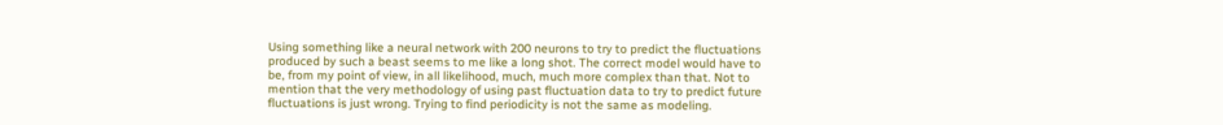Using something like a neural network with 200 neurons to try to predict the fluctuations produced by such a beast seems to me like a long shot. The correct model would have to be, from my point of view, in all likelihood, much, much more complex than that. Not to mention that the very methodology of using past fluctuation data to try to predict future fluctuations is just wrong. Trying to find periodicity is not the same as modeling.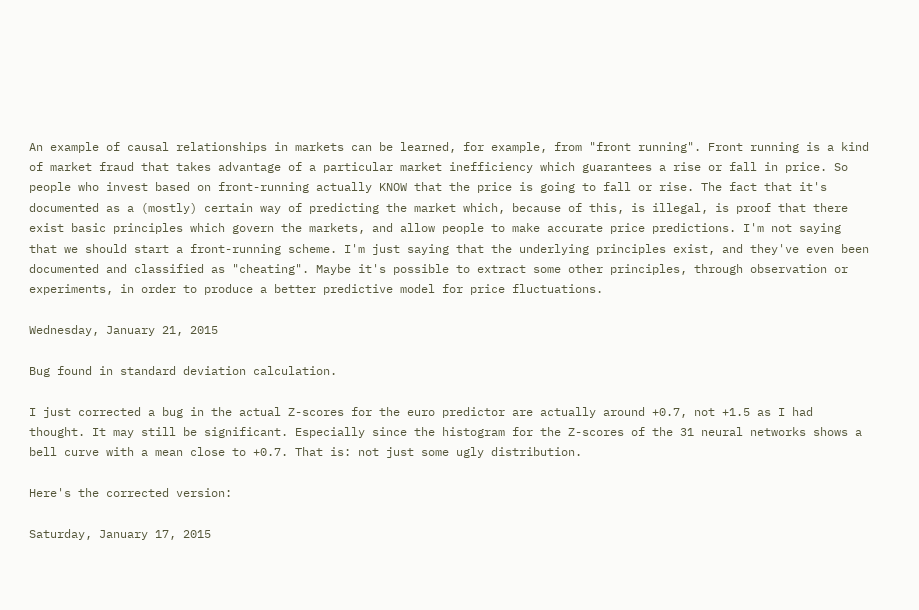An example of causal relationships in markets can be learned, for example, from "front running". Front running is a kind of market fraud that takes advantage of a particular market inefficiency which guarantees a rise or fall in price. So people who invest based on front-running actually KNOW that the price is going to fall or rise. The fact that it's documented as a (mostly) certain way of predicting the market which, because of this, is illegal, is proof that there exist basic principles which govern the markets, and allow people to make accurate price predictions. I'm not saying that we should start a front-running scheme. I'm just saying that the underlying principles exist, and they've even been documented and classified as "cheating". Maybe it's possible to extract some other principles, through observation or experiments, in order to produce a better predictive model for price fluctuations.

Wednesday, January 21, 2015

Bug found in standard deviation calculation.

I just corrected a bug in the actual Z-scores for the euro predictor are actually around +0.7, not +1.5 as I had thought. It may still be significant. Especially since the histogram for the Z-scores of the 31 neural networks shows a bell curve with a mean close to +0.7. That is: not just some ugly distribution.

Here's the corrected version:

Saturday, January 17, 2015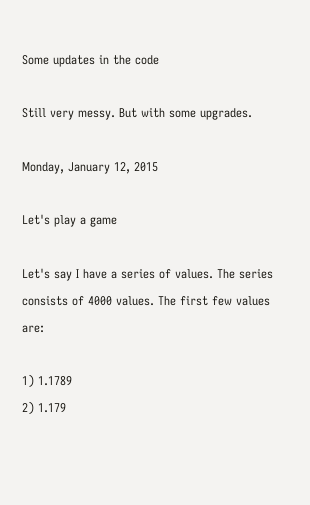Some updates in the code

Still very messy. But with some upgrades.

Monday, January 12, 2015

Let's play a game

Let's say I have a series of values. The series consists of 4000 values. The first few values are:

1) 1.1789
2) 1.179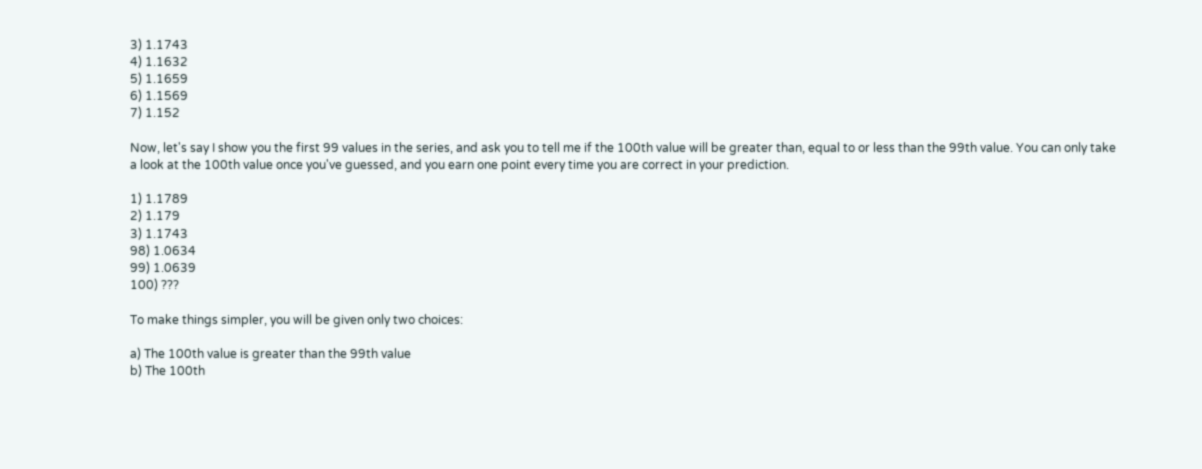3) 1.1743
4) 1.1632
5) 1.1659
6) 1.1569
7) 1.152

Now, let's say I show you the first 99 values in the series, and ask you to tell me if the 100th value will be greater than, equal to or less than the 99th value. You can only take a look at the 100th value once you've guessed, and you earn one point every time you are correct in your prediction.

1) 1.1789
2) 1.179
3) 1.1743
98) 1.0634
99) 1.0639
100) ???

To make things simpler, you will be given only two choices:

a) The 100th value is greater than the 99th value
b) The 100th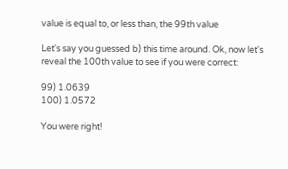value is equal to, or less than, the 99th value

Let's say you guessed b) this time around. Ok, now let's reveal the 100th value to see if you were correct:

99) 1.0639
100) 1.0572

You were right!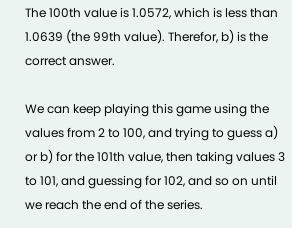The 100th value is 1.0572, which is less than 1.0639 (the 99th value). Therefor, b) is the correct answer.

We can keep playing this game using the values from 2 to 100, and trying to guess a) or b) for the 101th value, then taking values 3 to 101, and guessing for 102, and so on until we reach the end of the series.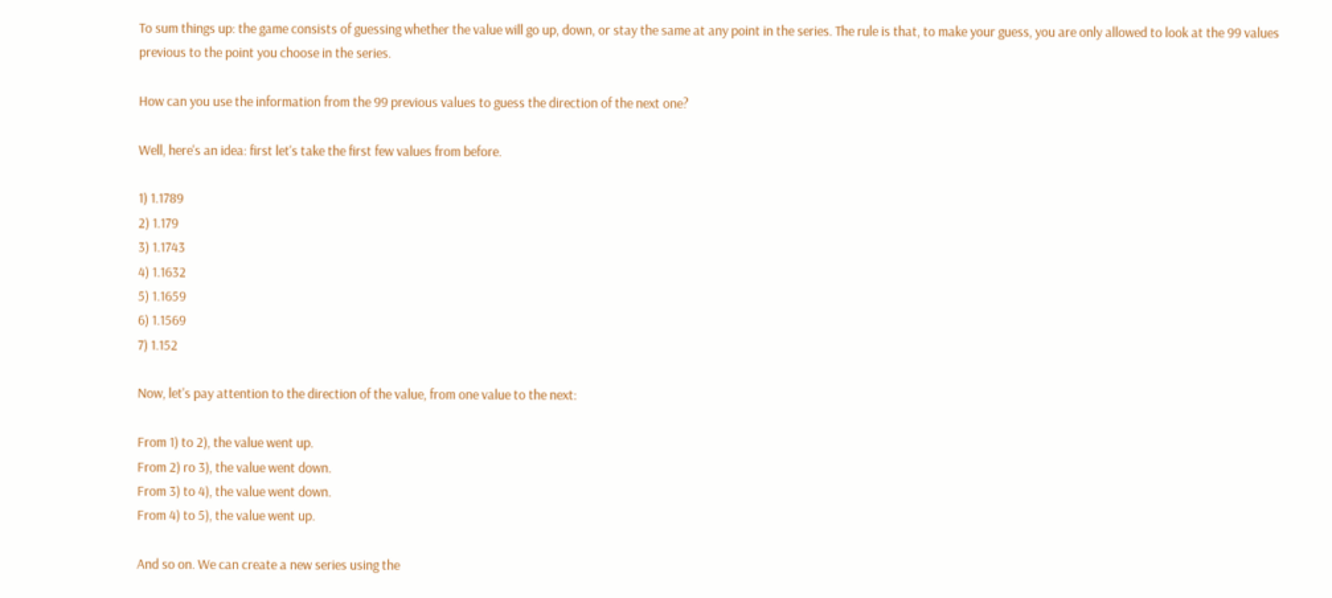To sum things up: the game consists of guessing whether the value will go up, down, or stay the same at any point in the series. The rule is that, to make your guess, you are only allowed to look at the 99 values previous to the point you choose in the series.

How can you use the information from the 99 previous values to guess the direction of the next one?

Well, here's an idea: first let's take the first few values from before.

1) 1.1789
2) 1.179
3) 1.1743
4) 1.1632
5) 1.1659
6) 1.1569
7) 1.152

Now, let's pay attention to the direction of the value, from one value to the next:

From 1) to 2), the value went up.
From 2) ro 3), the value went down.
From 3) to 4), the value went down.
From 4) to 5), the value went up.

And so on. We can create a new series using the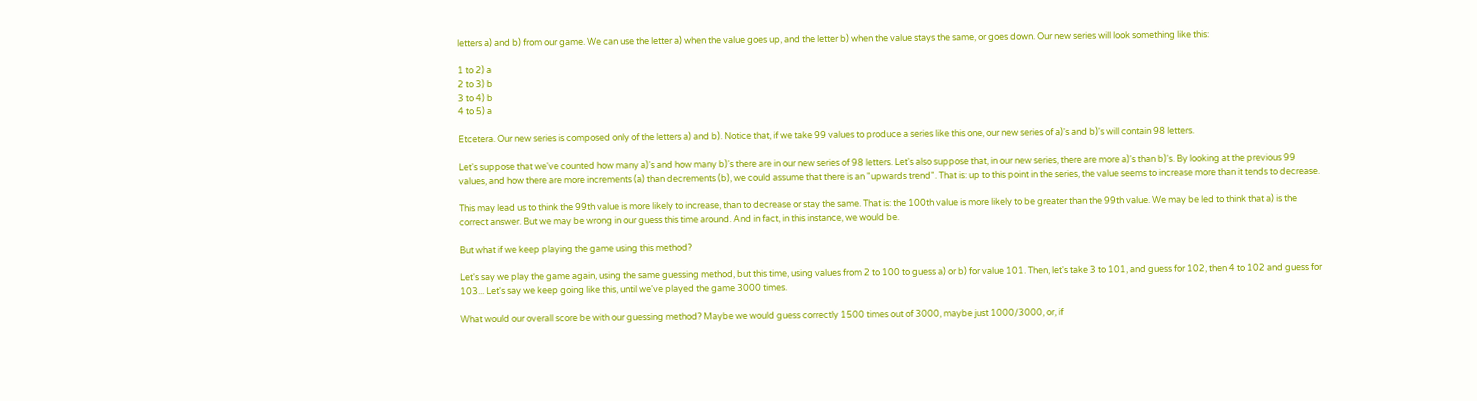letters a) and b) from our game. We can use the letter a) when the value goes up, and the letter b) when the value stays the same, or goes down. Our new series will look something like this:

1 to 2) a
2 to 3) b
3 to 4) b
4 to 5) a

Etcetera. Our new series is composed only of the letters a) and b). Notice that, if we take 99 values to produce a series like this one, our new series of a)'s and b)'s will contain 98 letters.

Let's suppose that we've counted how many a)'s and how many b)'s there are in our new series of 98 letters. Let's also suppose that, in our new series, there are more a)'s than b)'s. By looking at the previous 99 values, and how there are more increments (a) than decrements (b), we could assume that there is an "upwards trend". That is: up to this point in the series, the value seems to increase more than it tends to decrease.

This may lead us to think the 99th value is more likely to increase, than to decrease or stay the same. That is: the 100th value is more likely to be greater than the 99th value. We may be led to think that a) is the correct answer. But we may be wrong in our guess this time around. And in fact, in this instance, we would be.

But what if we keep playing the game using this method?

Let's say we play the game again, using the same guessing method, but this time, using values from 2 to 100 to guess a) or b) for value 101. Then, let's take 3 to 101, and guess for 102, then 4 to 102 and guess for 103... Let's say we keep going like this, until we've played the game 3000 times.

What would our overall score be with our guessing method? Maybe we would guess correctly 1500 times out of 3000, maybe just 1000/3000, or, if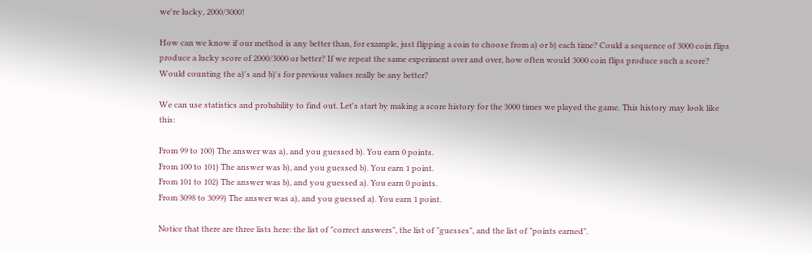we're lucky, 2000/3000!

How can we know if our method is any better than, for example, just flipping a coin to choose from a) or b) each time? Could a sequence of 3000 coin flips produce a lucky score of 2000/3000 or better? If we repeat the same experiment over and over, how often would 3000 coin flips produce such a score? Would counting the a)'s and b)'s for previous values really be any better?

We can use statistics and probability to find out. Let's start by making a score history for the 3000 times we played the game. This history may look like this:

From 99 to 100) The answer was a), and you guessed b). You earn 0 points.
From 100 to 101) The answer was b), and you guessed b). You earn 1 point.
From 101 to 102) The answer was b), and you guessed a). You earn 0 points.
From 3098 to 3099) The answer was a), and you guessed a). You earn 1 point.

Notice that there are three lists here: the list of "correct answers", the list of "guesses", and the list of "points earned".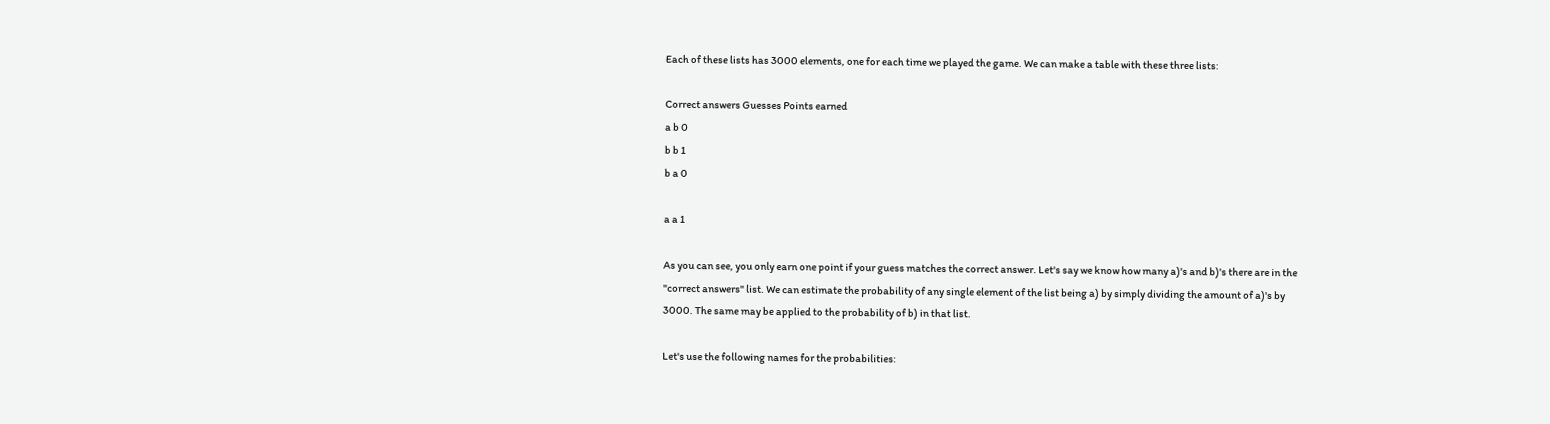Each of these lists has 3000 elements, one for each time we played the game. We can make a table with these three lists:

Correct answers Guesses Points earned
a b 0
b b 1
b a 0

a a 1

As you can see, you only earn one point if your guess matches the correct answer. Let's say we know how many a)'s and b)'s there are in the "correct answers" list. We can estimate the probability of any single element of the list being a) by simply dividing the amount of a)'s by 3000. The same may be applied to the probability of b) in that list.

Let's use the following names for the probabilities: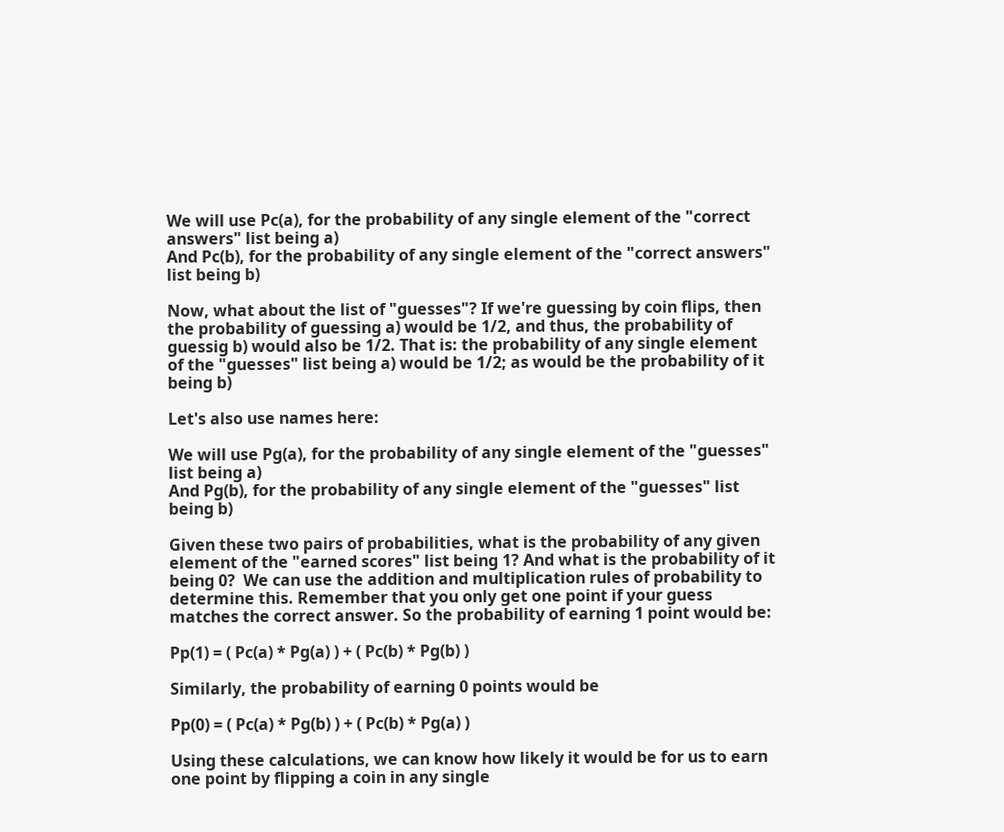We will use Pc(a), for the probability of any single element of the "correct answers" list being a)
And Pc(b), for the probability of any single element of the "correct answers" list being b)

Now, what about the list of "guesses"? If we're guessing by coin flips, then the probability of guessing a) would be 1/2, and thus, the probability of guessig b) would also be 1/2. That is: the probability of any single element of the "guesses" list being a) would be 1/2; as would be the probability of it being b)

Let's also use names here:

We will use Pg(a), for the probability of any single element of the "guesses" list being a)
And Pg(b), for the probability of any single element of the "guesses" list being b)

Given these two pairs of probabilities, what is the probability of any given element of the "earned scores" list being 1? And what is the probability of it being 0?  We can use the addition and multiplication rules of probability to determine this. Remember that you only get one point if your guess matches the correct answer. So the probability of earning 1 point would be:

Pp(1) = ( Pc(a) * Pg(a) ) + ( Pc(b) * Pg(b) )

Similarly, the probability of earning 0 points would be

Pp(0) = ( Pc(a) * Pg(b) ) + ( Pc(b) * Pg(a) )

Using these calculations, we can know how likely it would be for us to earn one point by flipping a coin in any single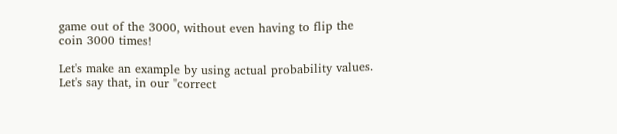game out of the 3000, without even having to flip the coin 3000 times!

Let's make an example by using actual probability values. Let's say that, in our "correct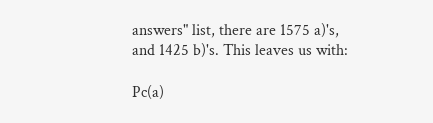answers" list, there are 1575 a)'s, and 1425 b)'s. This leaves us with:

Pc(a)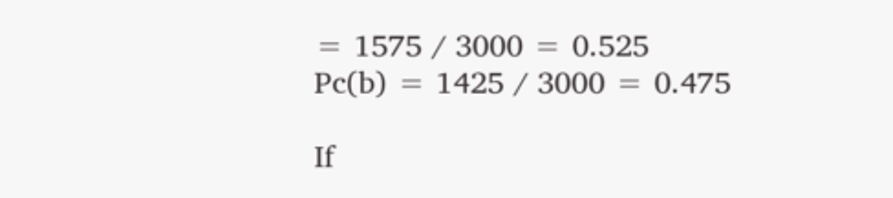= 1575 / 3000 = 0.525
Pc(b) = 1425 / 3000 = 0.475

If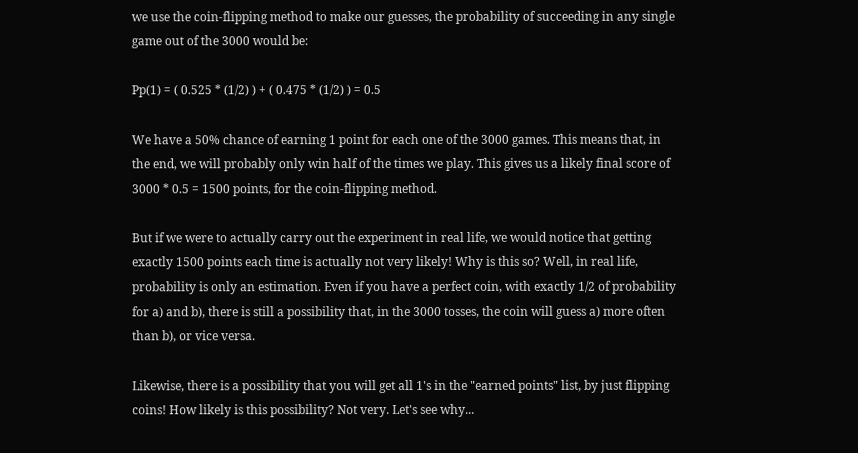we use the coin-flipping method to make our guesses, the probability of succeeding in any single game out of the 3000 would be:

Pp(1) = ( 0.525 * (1/2) ) + ( 0.475 * (1/2) ) = 0.5

We have a 50% chance of earning 1 point for each one of the 3000 games. This means that, in the end, we will probably only win half of the times we play. This gives us a likely final score of 3000 * 0.5 = 1500 points, for the coin-flipping method.

But if we were to actually carry out the experiment in real life, we would notice that getting exactly 1500 points each time is actually not very likely! Why is this so? Well, in real life, probability is only an estimation. Even if you have a perfect coin, with exactly 1/2 of probability for a) and b), there is still a possibility that, in the 3000 tosses, the coin will guess a) more often than b), or vice versa.

Likewise, there is a possibility that you will get all 1's in the "earned points" list, by just flipping coins! How likely is this possibility? Not very. Let's see why...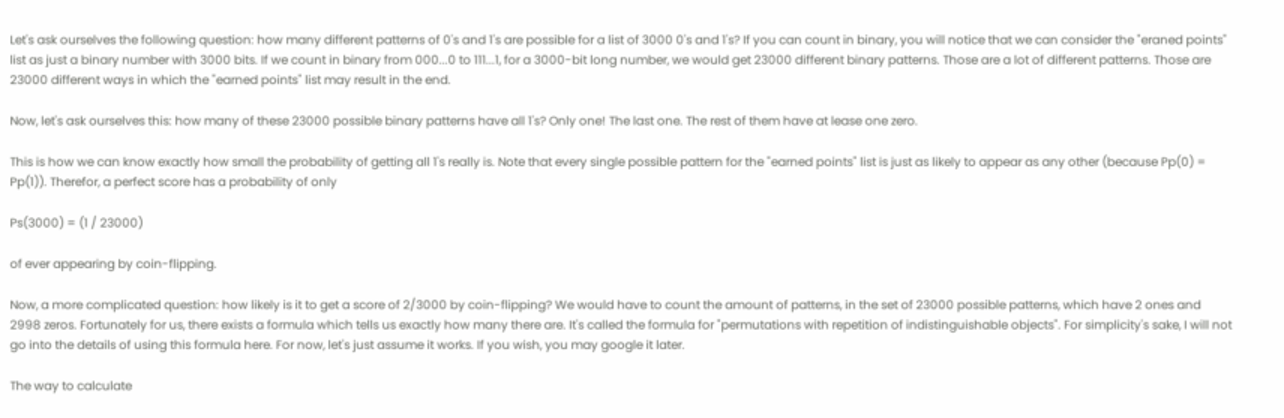Let's ask ourselves the following question: how many different patterns of 0's and 1's are possible for a list of 3000 0's and 1's? If you can count in binary, you will notice that we can consider the "eraned points" list as just a binary number with 3000 bits. If we count in binary from 000...0 to 111...1, for a 3000-bit long number, we would get 23000 different binary patterns. Those are a lot of different patterns. Those are 23000 different ways in which the "earned points" list may result in the end.

Now, let's ask ourselves this: how many of these 23000 possible binary patterns have all 1's? Only one! The last one. The rest of them have at lease one zero.

This is how we can know exactly how small the probability of getting all 1's really is. Note that every single possible pattern for the "earned points" list is just as likely to appear as any other (because Pp(0) = Pp(1)). Therefor, a perfect score has a probability of only

Ps(3000) = (1 / 23000)

of ever appearing by coin-flipping.

Now, a more complicated question: how likely is it to get a score of 2/3000 by coin-flipping? We would have to count the amount of patterns, in the set of 23000 possible patterns, which have 2 ones and 2998 zeros. Fortunately for us, there exists a formula which tells us exactly how many there are. It's called the formula for "permutations with repetition of indistinguishable objects". For simplicity's sake, I will not go into the details of using this formula here. For now, let's just assume it works. If you wish, you may google it later.

The way to calculate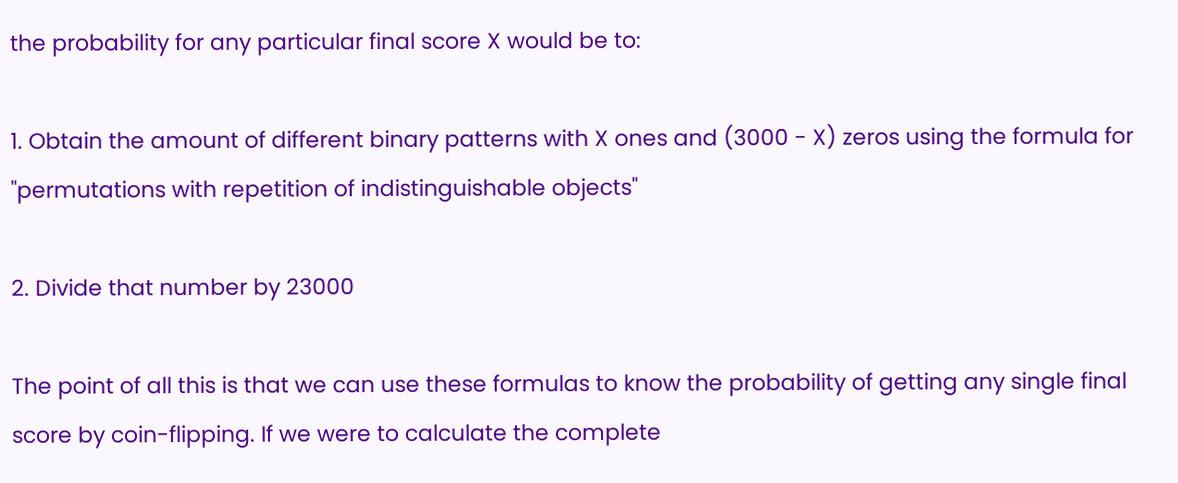the probability for any particular final score X would be to:

1. Obtain the amount of different binary patterns with X ones and (3000 - X) zeros using the formula for "permutations with repetition of indistinguishable objects"

2. Divide that number by 23000

The point of all this is that we can use these formulas to know the probability of getting any single final score by coin-flipping. If we were to calculate the complete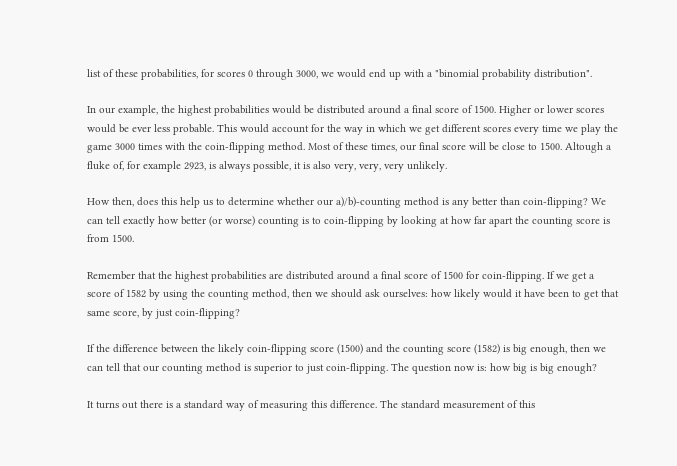list of these probabilities, for scores 0 through 3000, we would end up with a "binomial probability distribution".

In our example, the highest probabilities would be distributed around a final score of 1500. Higher or lower scores would be ever less probable. This would account for the way in which we get different scores every time we play the game 3000 times with the coin-flipping method. Most of these times, our final score will be close to 1500. Altough a fluke of, for example 2923, is always possible, it is also very, very, very unlikely.

How then, does this help us to determine whether our a)/b)-counting method is any better than coin-flipping? We can tell exactly how better (or worse) counting is to coin-flipping by looking at how far apart the counting score is from 1500.

Remember that the highest probabilities are distributed around a final score of 1500 for coin-flipping. If we get a score of 1582 by using the counting method, then we should ask ourselves: how likely would it have been to get that same score, by just coin-flipping?

If the difference between the likely coin-flipping score (1500) and the counting score (1582) is big enough, then we can tell that our counting method is superior to just coin-flipping. The question now is: how big is big enough?

It turns out there is a standard way of measuring this difference. The standard measurement of this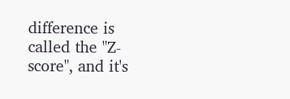difference is called the "Z-score", and it's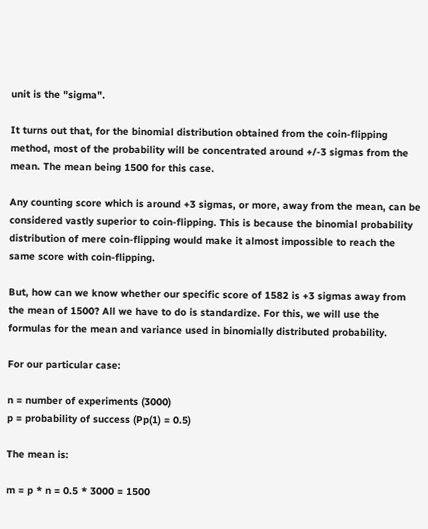unit is the "sigma".

It turns out that, for the binomial distribution obtained from the coin-flipping method, most of the probability will be concentrated around +/-3 sigmas from the mean. The mean being 1500 for this case.

Any counting score which is around +3 sigmas, or more, away from the mean, can be considered vastly superior to coin-flipping. This is because the binomial probability distribution of mere coin-flipping would make it almost impossible to reach the same score with coin-flipping.

But, how can we know whether our specific score of 1582 is +3 sigmas away from the mean of 1500? All we have to do is standardize. For this, we will use the formulas for the mean and variance used in binomially distributed probability.

For our particular case:

n = number of experiments (3000)
p = probability of success (Pp(1) = 0.5)

The mean is:

m = p * n = 0.5 * 3000 = 1500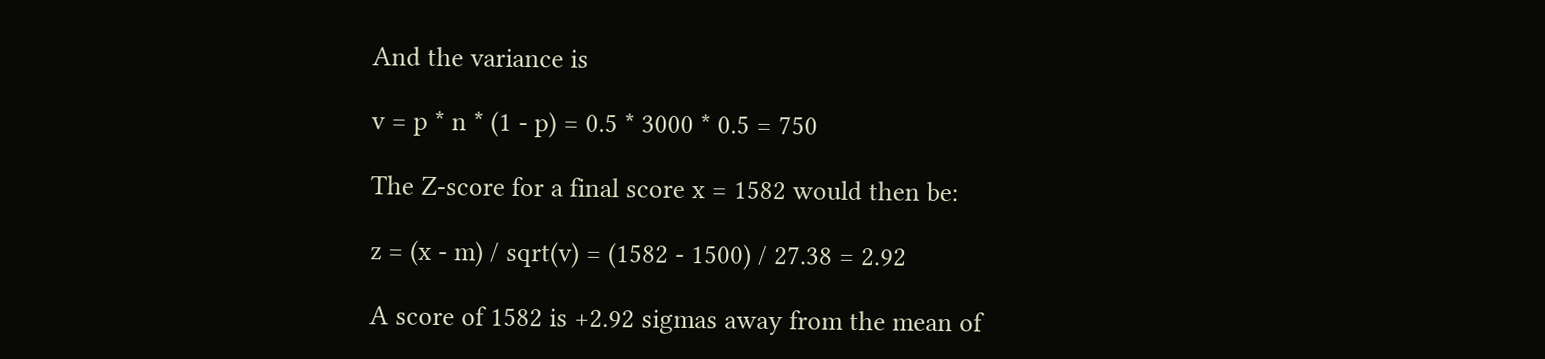And the variance is

v = p * n * (1 - p) = 0.5 * 3000 * 0.5 = 750

The Z-score for a final score x = 1582 would then be:

z = (x - m) / sqrt(v) = (1582 - 1500) / 27.38 = 2.92

A score of 1582 is +2.92 sigmas away from the mean of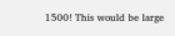1500! This would be large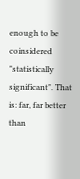enough to be coinsidered "statistically significant". That is: far, far better than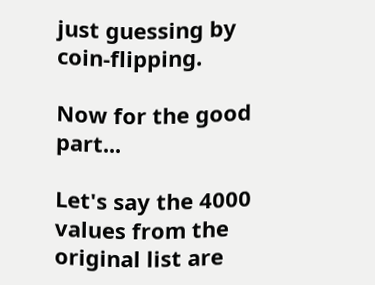just guessing by coin-flipping.

Now for the good part...

Let's say the 4000 values from the original list are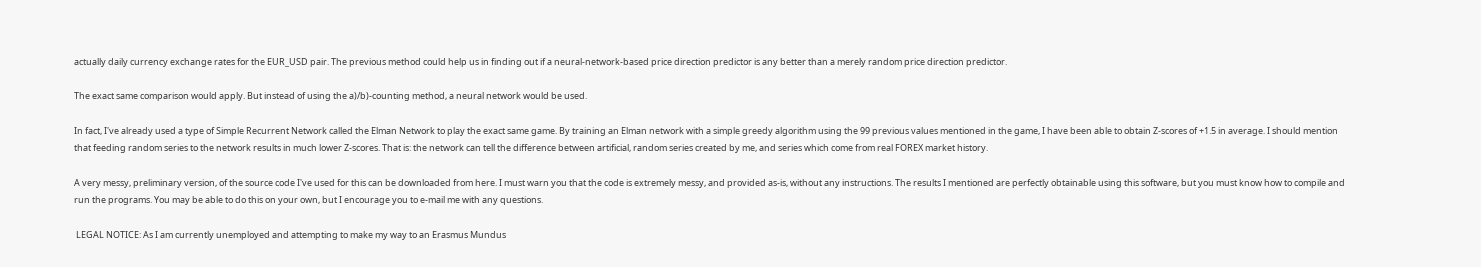actually daily currency exchange rates for the EUR_USD pair. The previous method could help us in finding out if a neural-network-based price direction predictor is any better than a merely random price direction predictor.

The exact same comparison would apply. But instead of using the a)/b)-counting method, a neural network would be used.

In fact, I've already used a type of Simple Recurrent Network called the Elman Network to play the exact same game. By training an Elman network with a simple greedy algorithm using the 99 previous values mentioned in the game, I have been able to obtain Z-scores of +1.5 in average. I should mention that feeding random series to the network results in much lower Z-scores. That is: the network can tell the difference between artificial, random series created by me, and series which come from real FOREX market history.

A very messy, preliminary version, of the source code I've used for this can be downloaded from here. I must warn you that the code is extremely messy, and provided as-is, without any instructions. The results I mentioned are perfectly obtainable using this software, but you must know how to compile and run the programs. You may be able to do this on your own, but I encourage you to e-mail me with any questions.

 LEGAL NOTICE: As I am currently unemployed and attempting to make my way to an Erasmus Mundus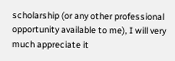scholarship (or any other professional opportunity available to me), I will very much appreciate it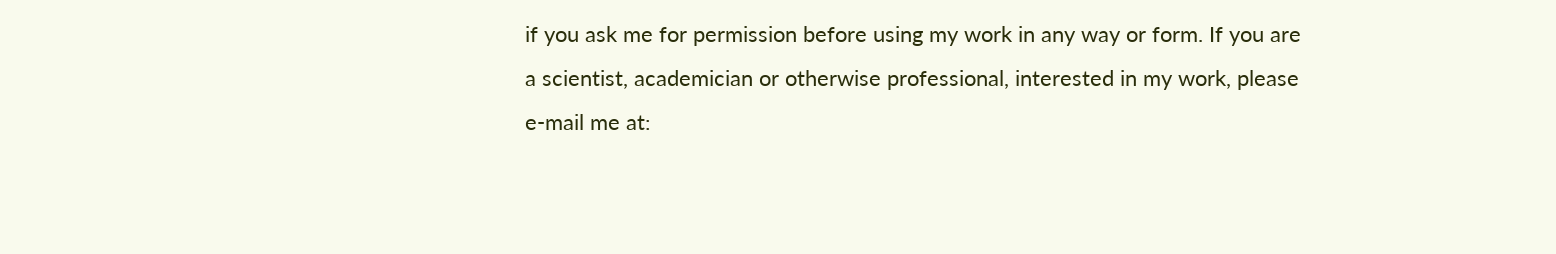if you ask me for permission before using my work in any way or form. If you are a scientist, academician or otherwise professional, interested in my work, please e-mail me at: